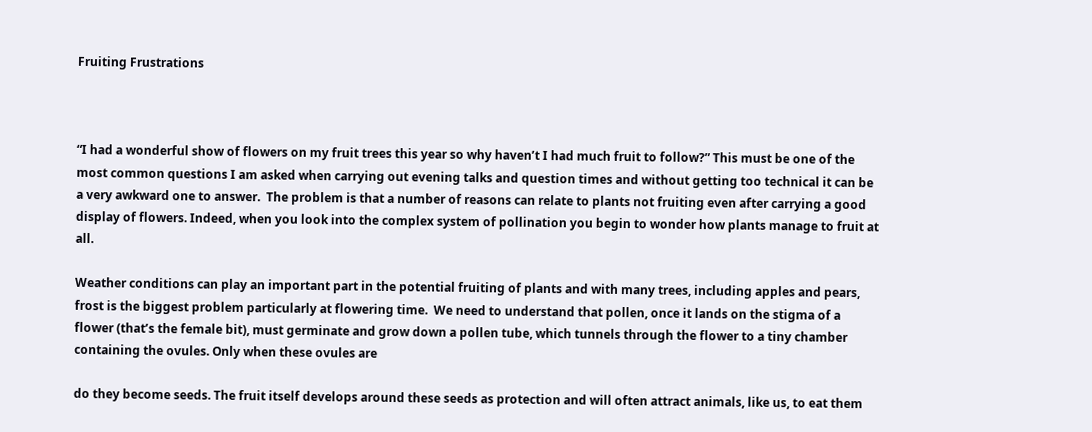Fruiting Frustrations



“I had a wonderful show of flowers on my fruit trees this year so why haven’t I had much fruit to follow?” This must be one of the most common questions I am asked when carrying out evening talks and question times and without getting too technical it can be a very awkward one to answer.  The problem is that a number of reasons can relate to plants not fruiting even after carrying a good display of flowers. Indeed, when you look into the complex system of pollination you begin to wonder how plants manage to fruit at all.

Weather conditions can play an important part in the potential fruiting of plants and with many trees, including apples and pears, frost is the biggest problem particularly at flowering time.  We need to understand that pollen, once it lands on the stigma of a flower (that’s the female bit), must germinate and grow down a pollen tube, which tunnels through the flower to a tiny chamber containing the ovules. Only when these ovules are

do they become seeds. The fruit itself develops around these seeds as protection and will often attract animals, like us, to eat them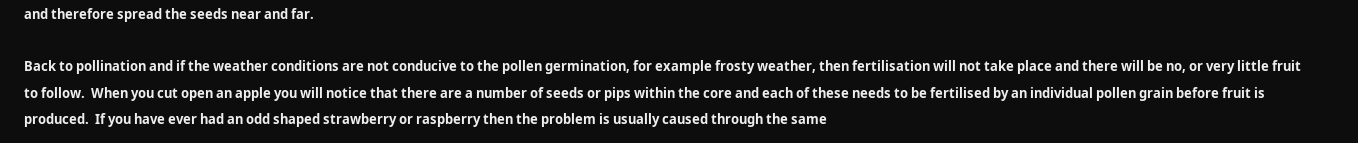and therefore spread the seeds near and far.

Back to pollination and if the weather conditions are not conducive to the pollen germination, for example frosty weather, then fertilisation will not take place and there will be no, or very little fruit to follow.  When you cut open an apple you will notice that there are a number of seeds or pips within the core and each of these needs to be fertilised by an individual pollen grain before fruit is produced.  If you have ever had an odd shaped strawberry or raspberry then the problem is usually caused through the same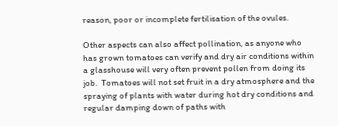reason, poor or incomplete fertilisation of the ovules.

Other aspects can also affect pollination, as anyone who has grown tomatoes can verify and dry air conditions within a glasshouse will very often prevent pollen from doing its job.  Tomatoes will not set fruit in a dry atmosphere and the spraying of plants with water during hot dry conditions and regular damping down of paths with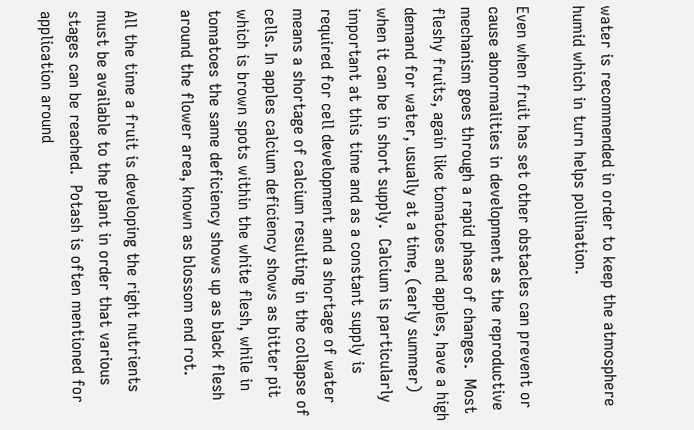water is recommended in order to keep the atmosphere humid which in turn helps pollination.

Even when fruit has set other obstacles can prevent or cause abnormalities in development as the reproductive mechanism goes through a rapid phase of changes.  Most fleshy fruits, again like tomatoes and apples, have a high demand for water, usually at a time, (early summer) when it can be in short supply.  Calcium is particularly important at this time and as a constant supply is required for cell development and a shortage of water means a shortage of calcium resulting in the collapse of cells. In apples calcium deficiency shows as bitter pit which is brown spots within the white flesh, while in tomatoes the same deficiency shows up as black flesh around the flower area, known as blossom end rot.

All the time a fruit is developing the right nutrients must be available to the plant in order that various stages can be reached.  Potash is often mentioned for application around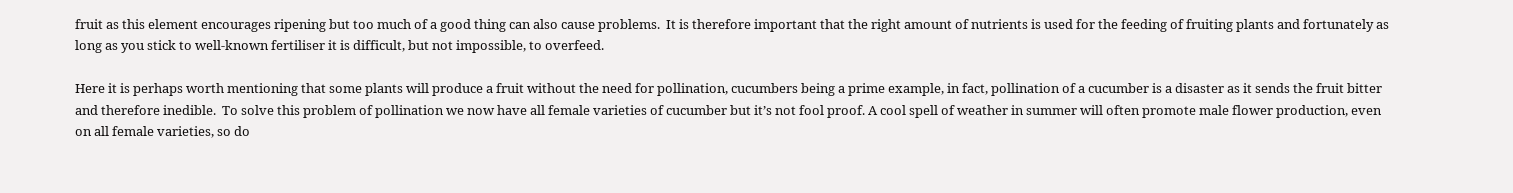fruit as this element encourages ripening but too much of a good thing can also cause problems.  It is therefore important that the right amount of nutrients is used for the feeding of fruiting plants and fortunately as long as you stick to well-known fertiliser it is difficult, but not impossible, to overfeed.

Here it is perhaps worth mentioning that some plants will produce a fruit without the need for pollination, cucumbers being a prime example, in fact, pollination of a cucumber is a disaster as it sends the fruit bitter and therefore inedible.  To solve this problem of pollination we now have all female varieties of cucumber but it’s not fool proof. A cool spell of weather in summer will often promote male flower production, even on all female varieties, so do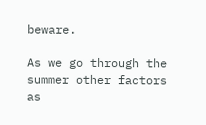beware.

As we go through the summer other factors as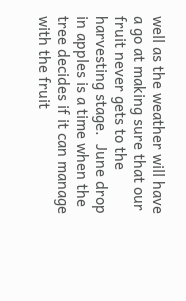well as the weather will have a go at making sure that our fruit never gets to the harvesting stage.  June drop in apples is a time when the tree decides if it can manage with the fruit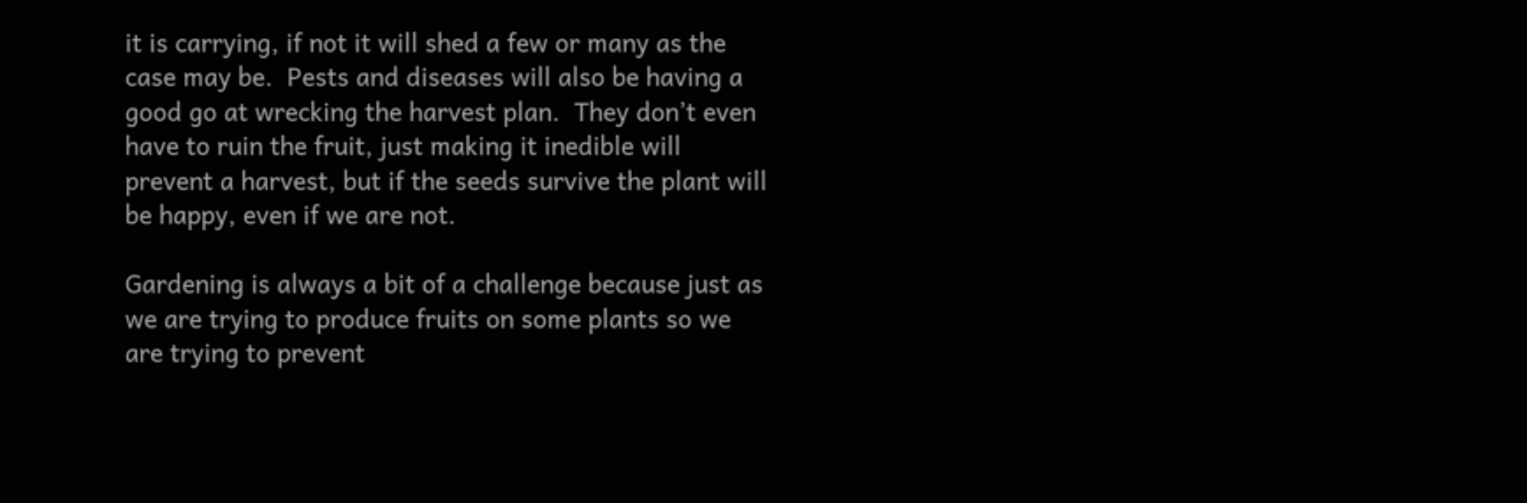it is carrying, if not it will shed a few or many as the case may be.  Pests and diseases will also be having a good go at wrecking the harvest plan.  They don’t even have to ruin the fruit, just making it inedible will prevent a harvest, but if the seeds survive the plant will be happy, even if we are not.

Gardening is always a bit of a challenge because just as we are trying to produce fruits on some plants so we are trying to prevent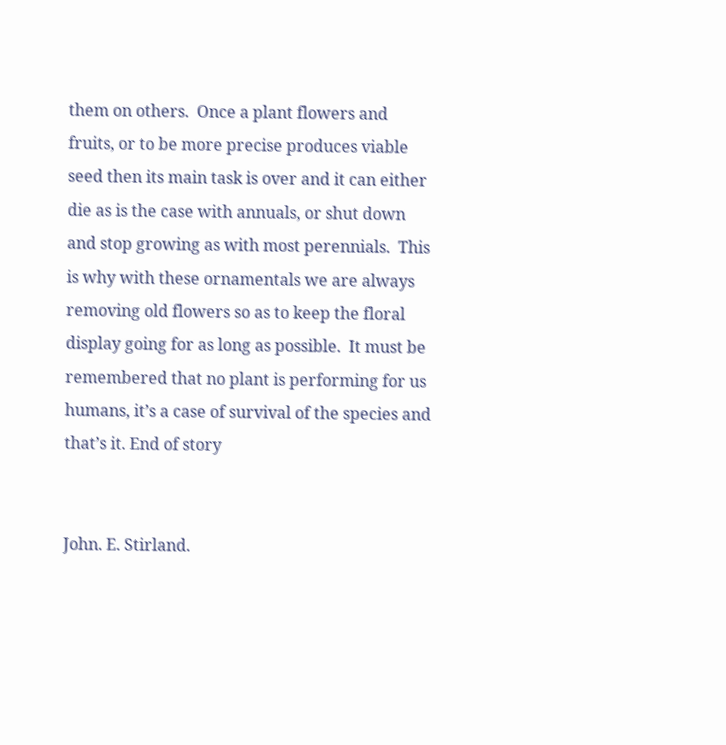them on others.  Once a plant flowers and fruits, or to be more precise produces viable seed then its main task is over and it can either die as is the case with annuals, or shut down and stop growing as with most perennials.  This is why with these ornamentals we are always removing old flowers so as to keep the floral display going for as long as possible.  It must be remembered that no plant is performing for us humans, it’s a case of survival of the species and that’s it. End of story


John. E. Stirland.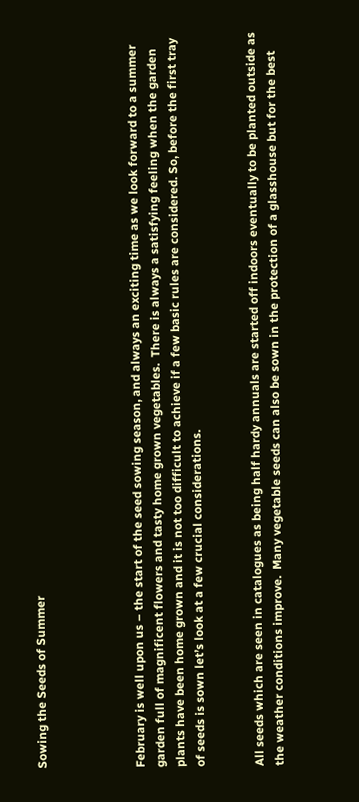Sowing the Seeds of Summer




February is well upon us – the start of the seed sowing season, and always an exciting time as we look forward to a summer garden full of magnificent flowers and tasty home grown vegetables.  There is always a satisfying feeling when the garden plants have been home grown and it is not too difficult to achieve if a few basic rules are considered. So, before the first tray of seeds is sown let’s look at a few crucial considerations.


All seeds which are seen in catalogues as being half hardy annuals are started off indoors eventually to be planted outside as the weather conditions improve.  Many vegetable seeds can also be sown in the protection of a glasshouse but for the best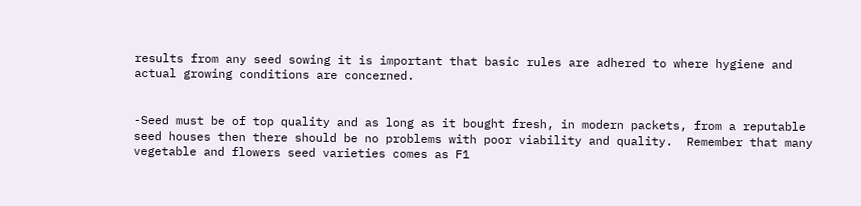results from any seed sowing it is important that basic rules are adhered to where hygiene and actual growing conditions are concerned.


-Seed must be of top quality and as long as it bought fresh, in modern packets, from a reputable seed houses then there should be no problems with poor viability and quality.  Remember that many vegetable and flowers seed varieties comes as F1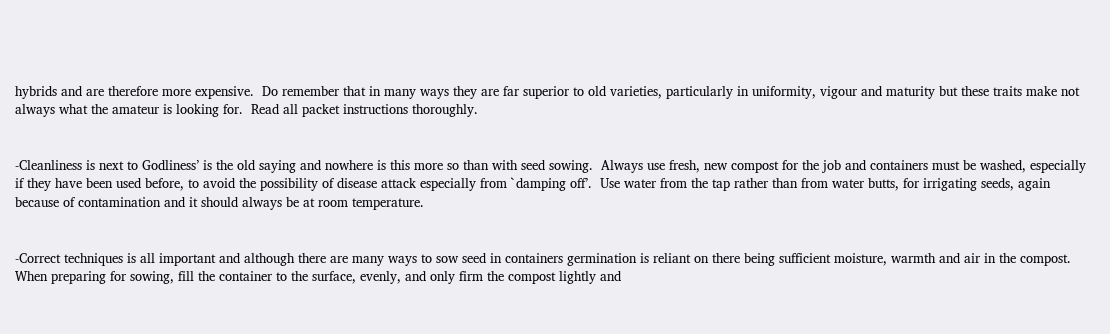hybrids and are therefore more expensive.  Do remember that in many ways they are far superior to old varieties, particularly in uniformity, vigour and maturity but these traits make not always what the amateur is looking for.  Read all packet instructions thoroughly.


-Cleanliness is next to Godliness’ is the old saying and nowhere is this more so than with seed sowing.  Always use fresh, new compost for the job and containers must be washed, especially if they have been used before, to avoid the possibility of disease attack especially from `damping off’.  Use water from the tap rather than from water butts, for irrigating seeds, again because of contamination and it should always be at room temperature.


-Correct techniques is all important and although there are many ways to sow seed in containers germination is reliant on there being sufficient moisture, warmth and air in the compost.  When preparing for sowing, fill the container to the surface, evenly, and only firm the compost lightly and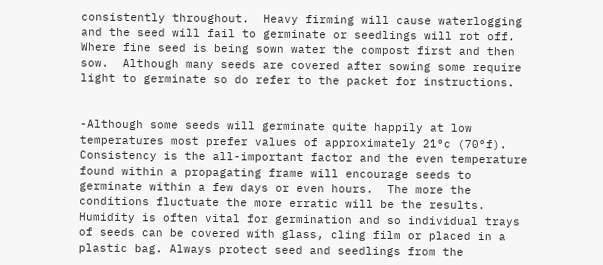consistently throughout.  Heavy firming will cause waterlogging and the seed will fail to germinate or seedlings will rot off. Where fine seed is being sown water the compost first and then sow.  Although many seeds are covered after sowing some require light to germinate so do refer to the packet for instructions.


-Although some seeds will germinate quite happily at low temperatures most prefer values of approximately 21°c (70°f).  Consistency is the all-important factor and the even temperature found within a propagating frame will encourage seeds to germinate within a few days or even hours.  The more the conditions fluctuate the more erratic will be the results.  Humidity is often vital for germination and so individual trays of seeds can be covered with glass, cling film or placed in a plastic bag. Always protect seed and seedlings from the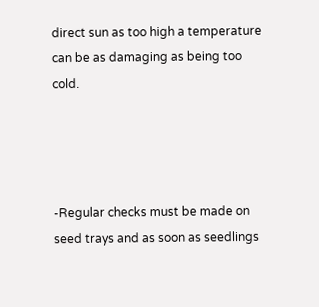direct sun as too high a temperature can be as damaging as being too cold.




-Regular checks must be made on seed trays and as soon as seedlings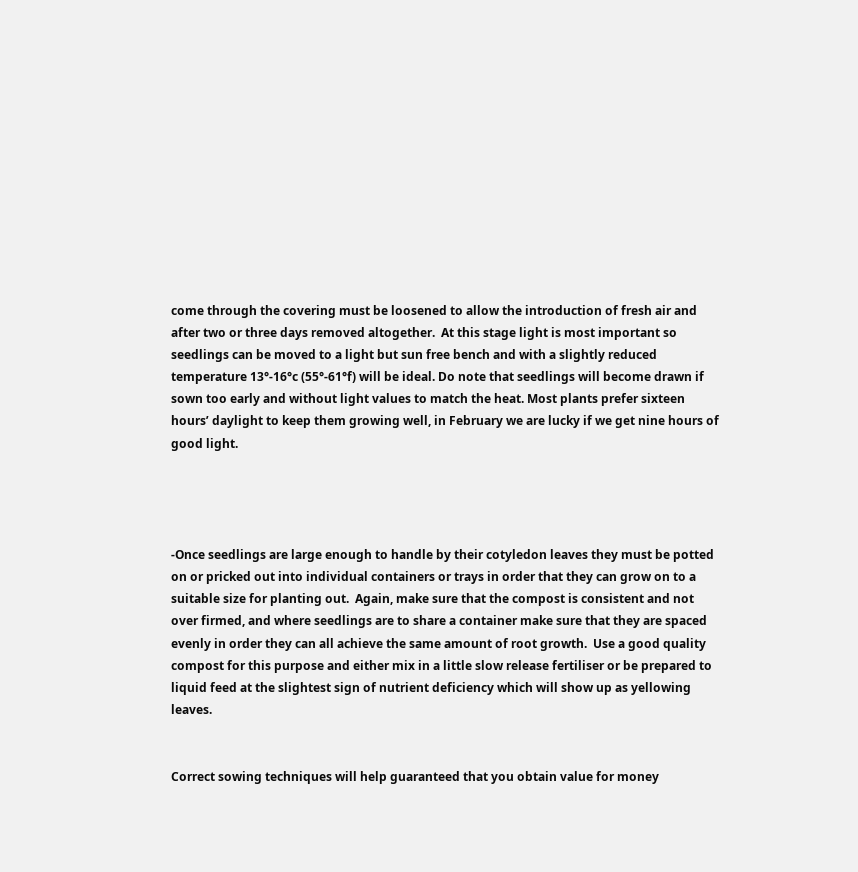come through the covering must be loosened to allow the introduction of fresh air and after two or three days removed altogether.  At this stage light is most important so seedlings can be moved to a light but sun free bench and with a slightly reduced temperature 13°-16°c (55°-61°f) will be ideal. Do note that seedlings will become drawn if sown too early and without light values to match the heat. Most plants prefer sixteen hours’ daylight to keep them growing well, in February we are lucky if we get nine hours of good light.




-Once seedlings are large enough to handle by their cotyledon leaves they must be potted on or pricked out into individual containers or trays in order that they can grow on to a suitable size for planting out.  Again, make sure that the compost is consistent and not over firmed, and where seedlings are to share a container make sure that they are spaced evenly in order they can all achieve the same amount of root growth.  Use a good quality compost for this purpose and either mix in a little slow release fertiliser or be prepared to liquid feed at the slightest sign of nutrient deficiency which will show up as yellowing leaves.


Correct sowing techniques will help guaranteed that you obtain value for money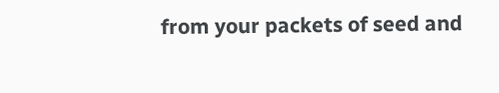from your packets of seed and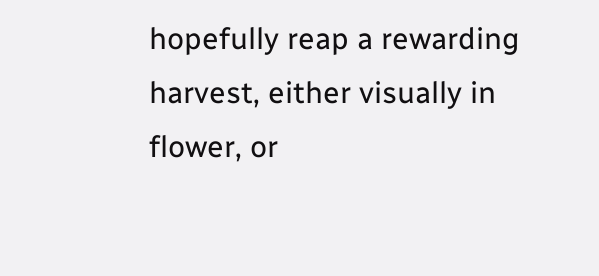hopefully reap a rewarding harvest, either visually in flower, or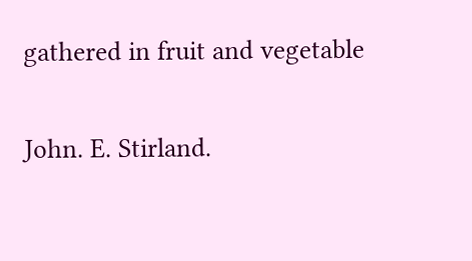gathered in fruit and vegetable


John. E. Stirland.